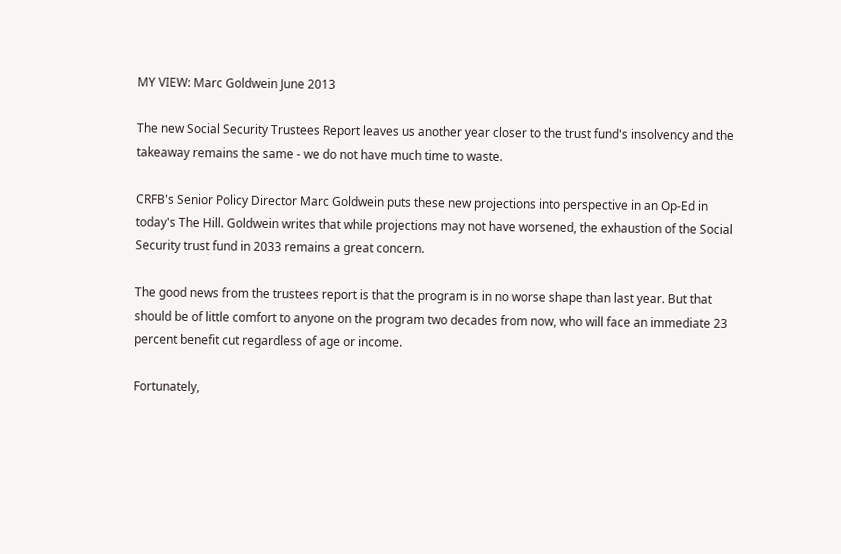MY VIEW: Marc Goldwein June 2013

The new Social Security Trustees Report leaves us another year closer to the trust fund's insolvency and the takeaway remains the same - we do not have much time to waste.

CRFB's Senior Policy Director Marc Goldwein puts these new projections into perspective in an Op-Ed in today's The Hill. Goldwein writes that while projections may not have worsened, the exhaustion of the Social Security trust fund in 2033 remains a great concern.

The good news from the trustees report is that the program is in no worse shape than last year. But that should be of little comfort to anyone on the program two decades from now, who will face an immediate 23 percent benefit cut regardless of age or income.

Fortunately,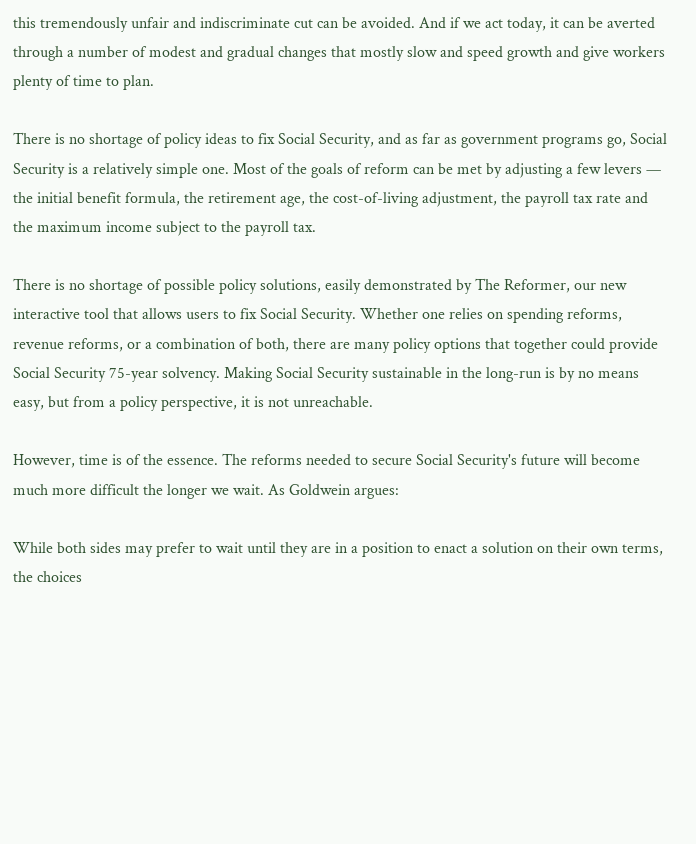this tremendously unfair and indiscriminate cut can be avoided. And if we act today, it can be averted through a number of modest and gradual changes that mostly slow and speed growth and give workers plenty of time to plan.

There is no shortage of policy ideas to fix Social Security, and as far as government programs go, Social Security is a relatively simple one. Most of the goals of reform can be met by adjusting a few levers — the initial benefit formula, the retirement age, the cost-of-living adjustment, the payroll tax rate and the maximum income subject to the payroll tax.

There is no shortage of possible policy solutions, easily demonstrated by The Reformer, our new interactive tool that allows users to fix Social Security. Whether one relies on spending reforms, revenue reforms, or a combination of both, there are many policy options that together could provide Social Security 75-year solvency. Making Social Security sustainable in the long-run is by no means easy, but from a policy perspective, it is not unreachable.

However, time is of the essence. The reforms needed to secure Social Security's future will become much more difficult the longer we wait. As Goldwein argues:

While both sides may prefer to wait until they are in a position to enact a solution on their own terms, the choices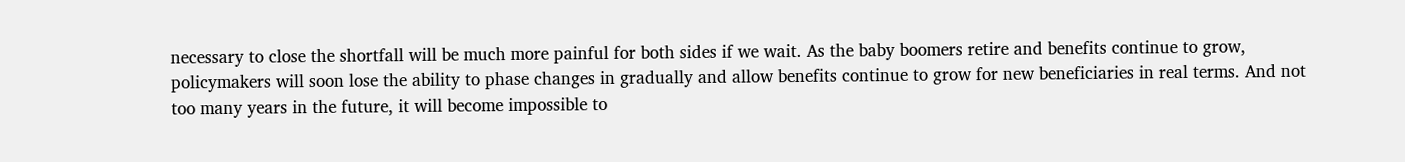necessary to close the shortfall will be much more painful for both sides if we wait. As the baby boomers retire and benefits continue to grow, policymakers will soon lose the ability to phase changes in gradually and allow benefits continue to grow for new beneficiaries in real terms. And not too many years in the future, it will become impossible to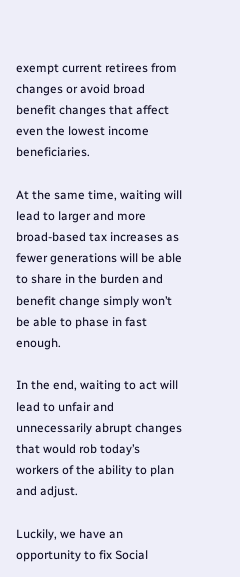exempt current retirees from changes or avoid broad benefit changes that affect even the lowest income beneficiaries.

At the same time, waiting will lead to larger and more broad-based tax increases as fewer generations will be able to share in the burden and benefit change simply won’t be able to phase in fast enough.

In the end, waiting to act will lead to unfair and unnecessarily abrupt changes that would rob today’s workers of the ability to plan and adjust.

Luckily, we have an opportunity to fix Social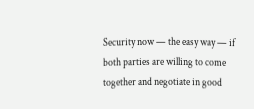Security now — the easy way — if both parties are willing to come together and negotiate in good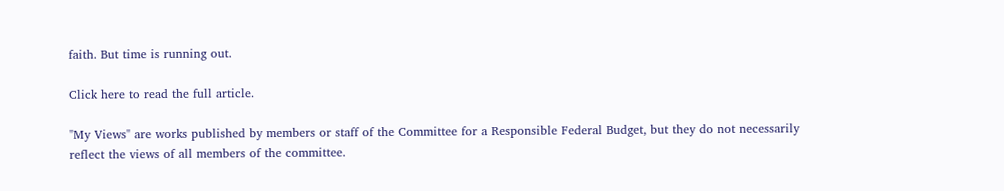faith. But time is running out.

Click here to read the full article.

"My Views" are works published by members or staff of the Committee for a Responsible Federal Budget, but they do not necessarily reflect the views of all members of the committee.